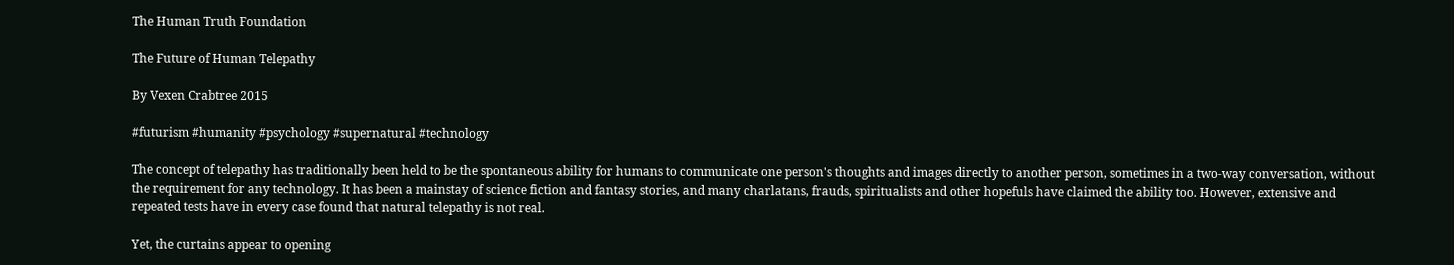The Human Truth Foundation

The Future of Human Telepathy

By Vexen Crabtree 2015

#futurism #humanity #psychology #supernatural #technology

The concept of telepathy has traditionally been held to be the spontaneous ability for humans to communicate one person's thoughts and images directly to another person, sometimes in a two-way conversation, without the requirement for any technology. It has been a mainstay of science fiction and fantasy stories, and many charlatans, frauds, spiritualists and other hopefuls have claimed the ability too. However, extensive and repeated tests have in every case found that natural telepathy is not real.

Yet, the curtains appear to opening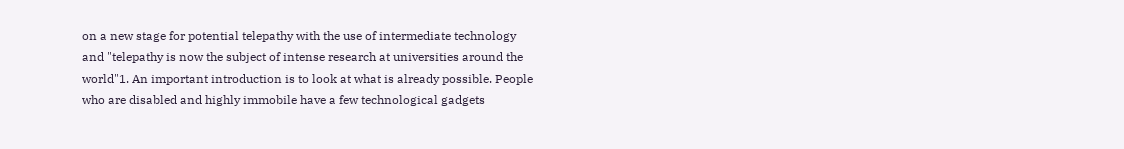on a new stage for potential telepathy with the use of intermediate technology and "telepathy is now the subject of intense research at universities around the world"1. An important introduction is to look at what is already possible. People who are disabled and highly immobile have a few technological gadgets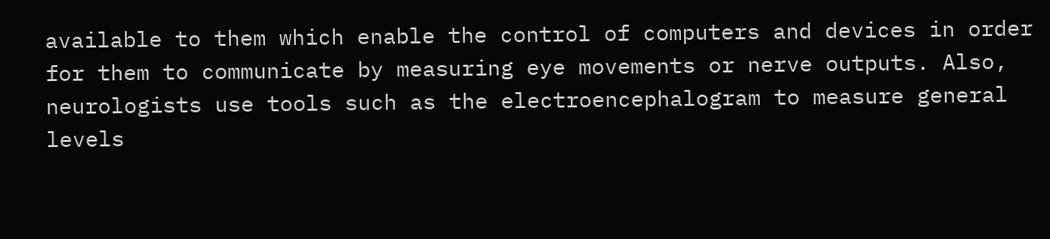available to them which enable the control of computers and devices in order for them to communicate by measuring eye movements or nerve outputs. Also, neurologists use tools such as the electroencephalogram to measure general levels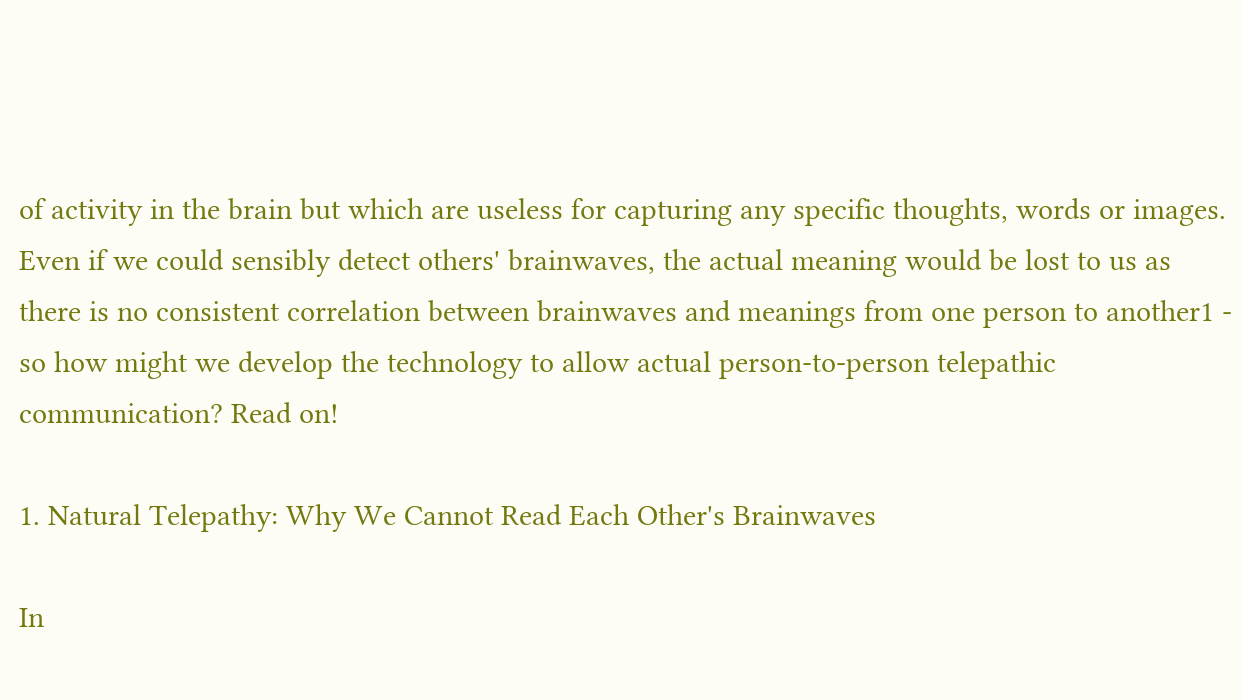of activity in the brain but which are useless for capturing any specific thoughts, words or images. Even if we could sensibly detect others' brainwaves, the actual meaning would be lost to us as there is no consistent correlation between brainwaves and meanings from one person to another1 - so how might we develop the technology to allow actual person-to-person telepathic communication? Read on!

1. Natural Telepathy: Why We Cannot Read Each Other's Brainwaves

In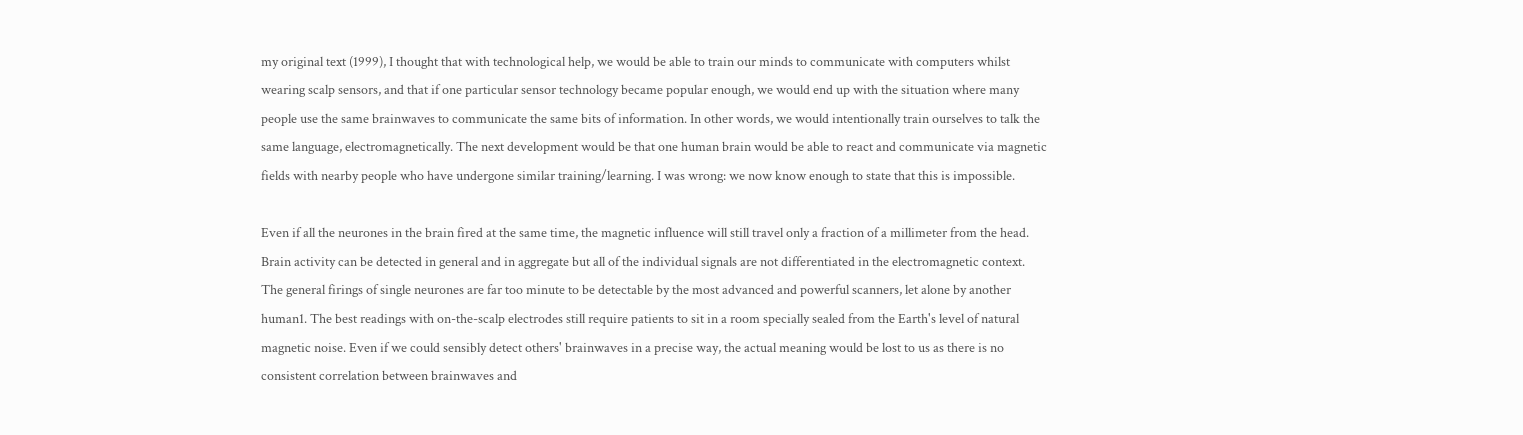my original text (1999), I thought that with technological help, we would be able to train our minds to communicate with computers whilst wearing scalp sensors, and that if one particular sensor technology became popular enough, we would end up with the situation where many people use the same brainwaves to communicate the same bits of information. In other words, we would intentionally train ourselves to talk the same language, electromagnetically. The next development would be that one human brain would be able to react and communicate via magnetic fields with nearby people who have undergone similar training/learning. I was wrong: we now know enough to state that this is impossible.

Even if all the neurones in the brain fired at the same time, the magnetic influence will still travel only a fraction of a millimeter from the head. Brain activity can be detected in general and in aggregate but all of the individual signals are not differentiated in the electromagnetic context. The general firings of single neurones are far too minute to be detectable by the most advanced and powerful scanners, let alone by another human1. The best readings with on-the-scalp electrodes still require patients to sit in a room specially sealed from the Earth's level of natural magnetic noise. Even if we could sensibly detect others' brainwaves in a precise way, the actual meaning would be lost to us as there is no consistent correlation between brainwaves and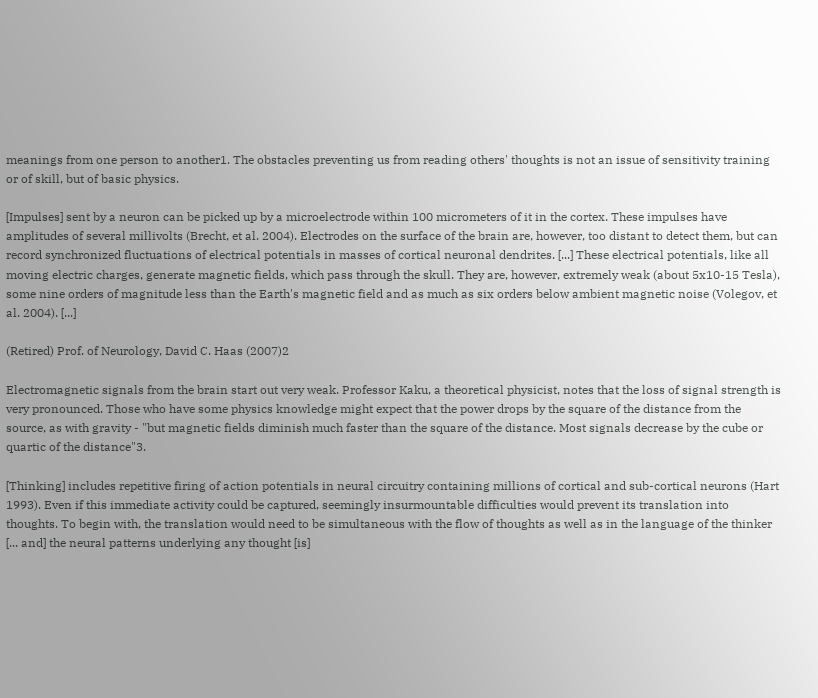meanings from one person to another1. The obstacles preventing us from reading others' thoughts is not an issue of sensitivity training or of skill, but of basic physics.

[Impulses] sent by a neuron can be picked up by a microelectrode within 100 micrometers of it in the cortex. These impulses have amplitudes of several millivolts (Brecht, et al. 2004). Electrodes on the surface of the brain are, however, too distant to detect them, but can record synchronized fluctuations of electrical potentials in masses of cortical neuronal dendrites. [...] These electrical potentials, like all moving electric charges, generate magnetic fields, which pass through the skull. They are, however, extremely weak (about 5x10-15 Tesla), some nine orders of magnitude less than the Earth's magnetic field and as much as six orders below ambient magnetic noise (Volegov, et al. 2004). [...]

(Retired) Prof. of Neurology, David C. Haas (2007)2

Electromagnetic signals from the brain start out very weak. Professor Kaku, a theoretical physicist, notes that the loss of signal strength is very pronounced. Those who have some physics knowledge might expect that the power drops by the square of the distance from the source, as with gravity - "but magnetic fields diminish much faster than the square of the distance. Most signals decrease by the cube or quartic of the distance"3.

[Thinking] includes repetitive firing of action potentials in neural circuitry containing millions of cortical and sub-cortical neurons (Hart 1993). Even if this immediate activity could be captured, seemingly insurmountable difficulties would prevent its translation into thoughts. To begin with, the translation would need to be simultaneous with the flow of thoughts as well as in the language of the thinker [... and] the neural patterns underlying any thought [is]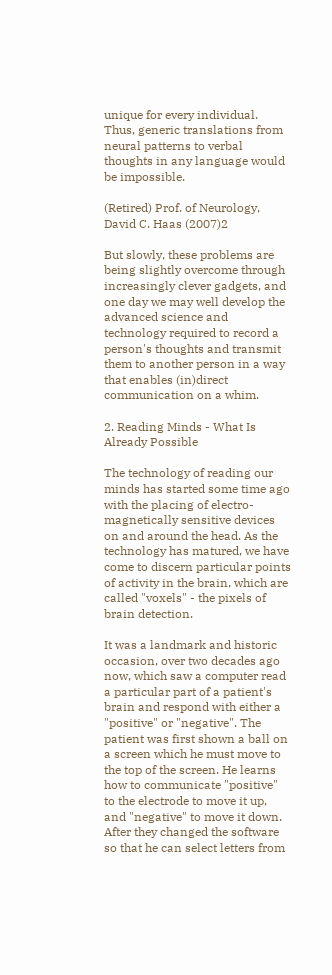unique for every individual. Thus, generic translations from neural patterns to verbal thoughts in any language would be impossible.

(Retired) Prof. of Neurology, David C. Haas (2007)2

But slowly, these problems are being slightly overcome through increasingly clever gadgets, and one day we may well develop the advanced science and technology required to record a person's thoughts and transmit them to another person in a way that enables (in)direct communication on a whim.

2. Reading Minds - What Is Already Possible

The technology of reading our minds has started some time ago with the placing of electro-magnetically sensitive devices on and around the head. As the technology has matured, we have come to discern particular points of activity in the brain, which are called "voxels" - the pixels of brain detection.

It was a landmark and historic occasion, over two decades ago now, which saw a computer read a particular part of a patient's brain and respond with either a "positive" or "negative". The patient was first shown a ball on a screen which he must move to the top of the screen. He learns how to communicate "positive" to the electrode to move it up, and "negative" to move it down. After they changed the software so that he can select letters from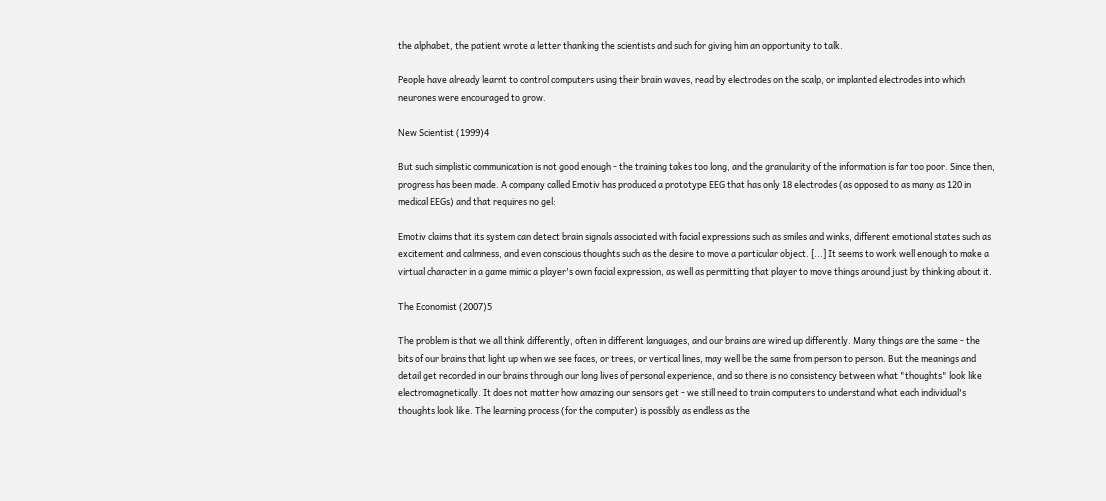the alphabet, the patient wrote a letter thanking the scientists and such for giving him an opportunity to talk.

People have already learnt to control computers using their brain waves, read by electrodes on the scalp, or implanted electrodes into which neurones were encouraged to grow.

New Scientist (1999)4

But such simplistic communication is not good enough - the training takes too long, and the granularity of the information is far too poor. Since then, progress has been made. A company called Emotiv has produced a prototype EEG that has only 18 electrodes (as opposed to as many as 120 in medical EEGs) and that requires no gel:

Emotiv claims that its system can detect brain signals associated with facial expressions such as smiles and winks, different emotional states such as excitement and calmness, and even conscious thoughts such as the desire to move a particular object. [...] It seems to work well enough to make a virtual character in a game mimic a player's own facial expression, as well as permitting that player to move things around just by thinking about it.

The Economist (2007)5

The problem is that we all think differently, often in different languages, and our brains are wired up differently. Many things are the same - the bits of our brains that light up when we see faces, or trees, or vertical lines, may well be the same from person to person. But the meanings and detail get recorded in our brains through our long lives of personal experience, and so there is no consistency between what "thoughts" look like electromagnetically. It does not matter how amazing our sensors get - we still need to train computers to understand what each individual's thoughts look like. The learning process (for the computer) is possibly as endless as the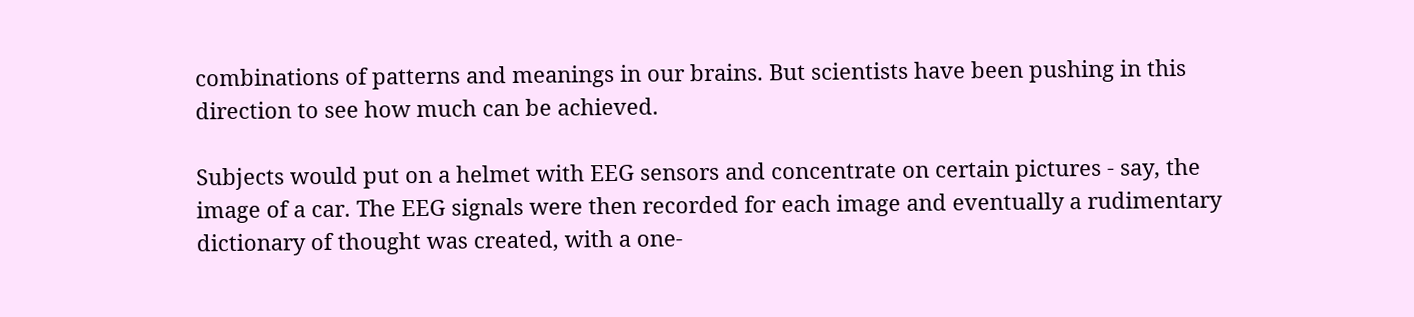combinations of patterns and meanings in our brains. But scientists have been pushing in this direction to see how much can be achieved.

Subjects would put on a helmet with EEG sensors and concentrate on certain pictures - say, the image of a car. The EEG signals were then recorded for each image and eventually a rudimentary dictionary of thought was created, with a one-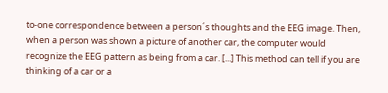to-one correspondence between a person´s thoughts and the EEG image. Then, when a person was shown a picture of another car, the computer would recognize the EEG pattern as being from a car. [...] This method can tell if you are thinking of a car or a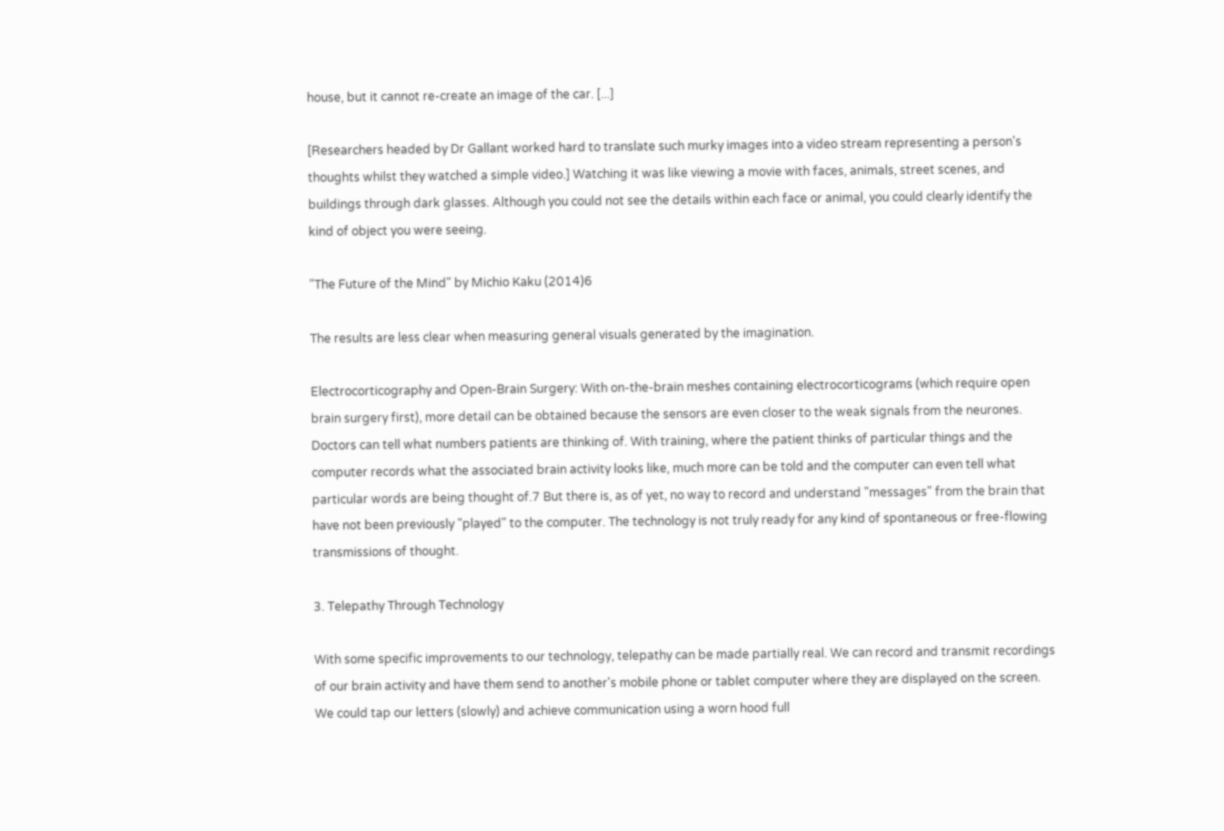house, but it cannot re-create an image of the car. [...]

[Researchers headed by Dr Gallant worked hard to translate such murky images into a video stream representing a person's thoughts whilst they watched a simple video.] Watching it was like viewing a movie with faces, animals, street scenes, and buildings through dark glasses. Although you could not see the details within each face or animal, you could clearly identify the kind of object you were seeing.

"The Future of the Mind" by Michio Kaku (2014)6

The results are less clear when measuring general visuals generated by the imagination.

Electrocorticography and Open-Brain Surgery: With on-the-brain meshes containing electrocorticograms (which require open brain surgery first), more detail can be obtained because the sensors are even closer to the weak signals from the neurones. Doctors can tell what numbers patients are thinking of. With training, where the patient thinks of particular things and the computer records what the associated brain activity looks like, much more can be told and the computer can even tell what particular words are being thought of.7 But there is, as of yet, no way to record and understand "messages" from the brain that have not been previously "played" to the computer. The technology is not truly ready for any kind of spontaneous or free-flowing transmissions of thought.

3. Telepathy Through Technology

With some specific improvements to our technology, telepathy can be made partially real. We can record and transmit recordings of our brain activity and have them send to another's mobile phone or tablet computer where they are displayed on the screen. We could tap our letters (slowly) and achieve communication using a worn hood full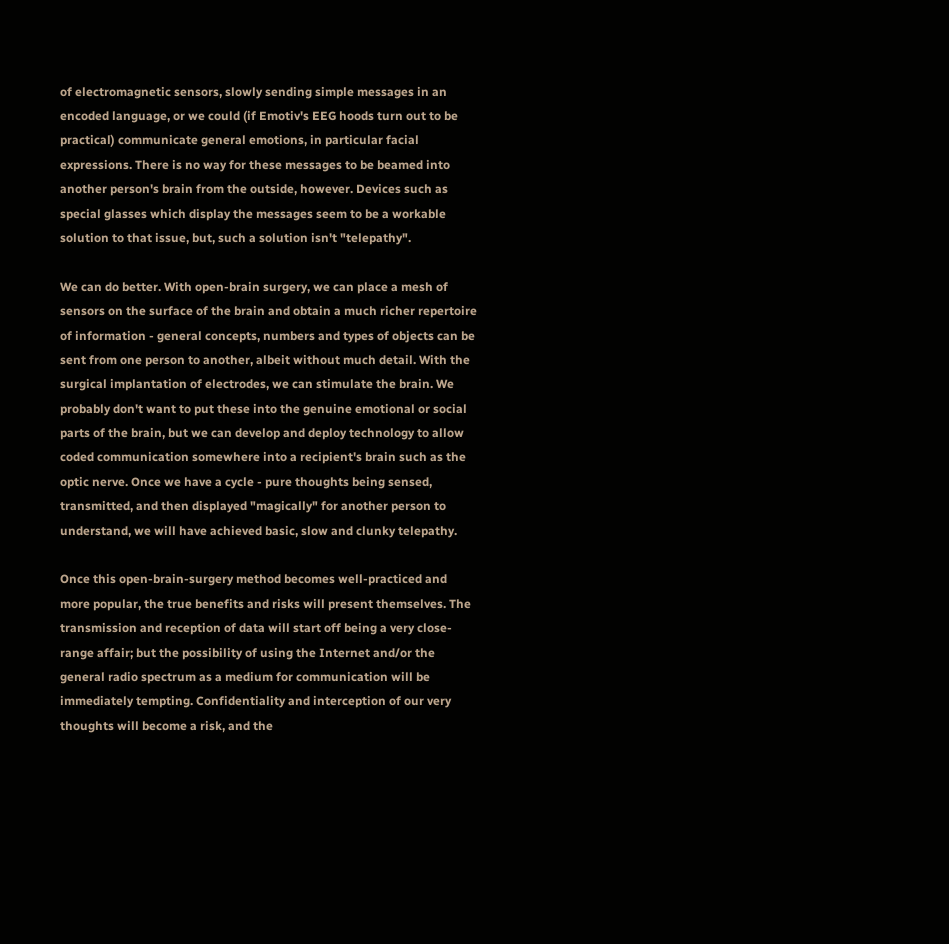of electromagnetic sensors, slowly sending simple messages in an encoded language, or we could (if Emotiv's EEG hoods turn out to be practical) communicate general emotions, in particular facial expressions. There is no way for these messages to be beamed into another person's brain from the outside, however. Devices such as special glasses which display the messages seem to be a workable solution to that issue, but, such a solution isn't "telepathy".

We can do better. With open-brain surgery, we can place a mesh of sensors on the surface of the brain and obtain a much richer repertoire of information - general concepts, numbers and types of objects can be sent from one person to another, albeit without much detail. With the surgical implantation of electrodes, we can stimulate the brain. We probably don't want to put these into the genuine emotional or social parts of the brain, but we can develop and deploy technology to allow coded communication somewhere into a recipient's brain such as the optic nerve. Once we have a cycle - pure thoughts being sensed, transmitted, and then displayed "magically" for another person to understand, we will have achieved basic, slow and clunky telepathy.

Once this open-brain-surgery method becomes well-practiced and more popular, the true benefits and risks will present themselves. The transmission and reception of data will start off being a very close-range affair; but the possibility of using the Internet and/or the general radio spectrum as a medium for communication will be immediately tempting. Confidentiality and interception of our very thoughts will become a risk, and the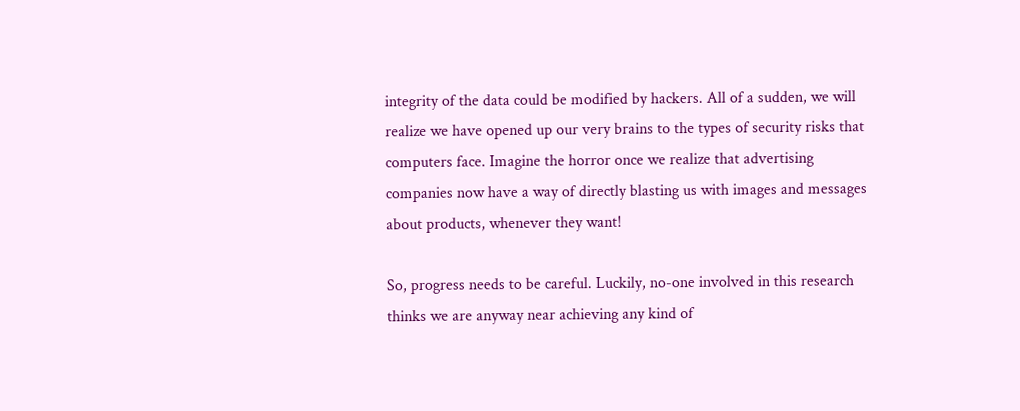integrity of the data could be modified by hackers. All of a sudden, we will realize we have opened up our very brains to the types of security risks that computers face. Imagine the horror once we realize that advertising companies now have a way of directly blasting us with images and messages about products, whenever they want!

So, progress needs to be careful. Luckily, no-one involved in this research thinks we are anyway near achieving any kind of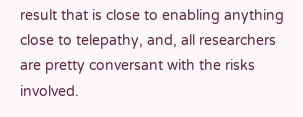result that is close to enabling anything close to telepathy, and, all researchers are pretty conversant with the risks involved.